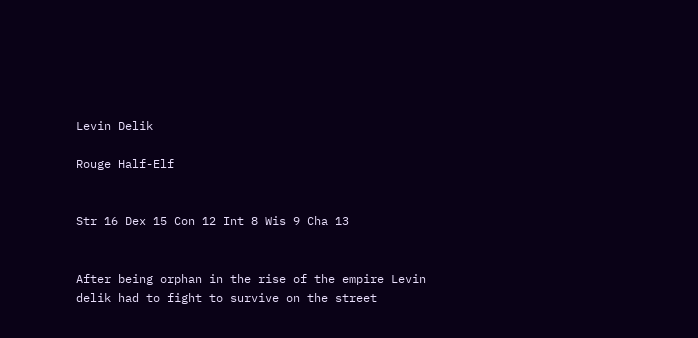Levin Delik

Rouge Half-Elf


Str 16 Dex 15 Con 12 Int 8 Wis 9 Cha 13


After being orphan in the rise of the empire Levin delik had to fight to survive on the street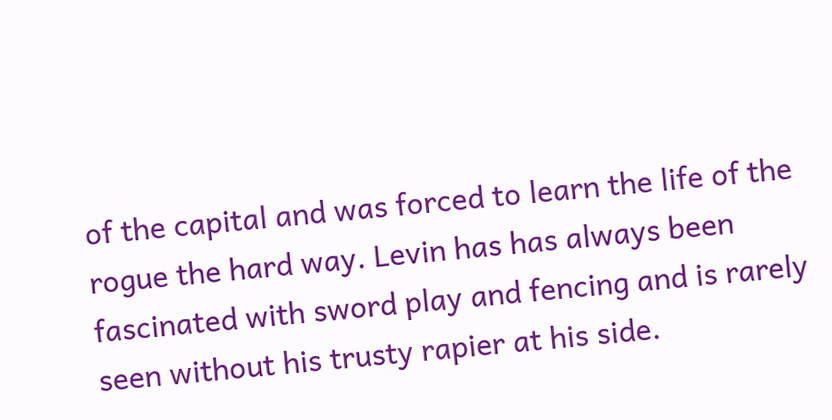of the capital and was forced to learn the life of the rogue the hard way. Levin has has always been fascinated with sword play and fencing and is rarely seen without his trusty rapier at his side.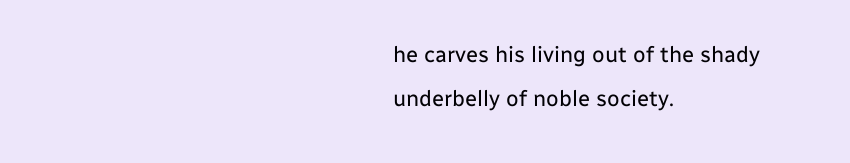he carves his living out of the shady underbelly of noble society.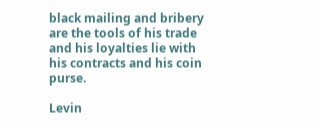black mailing and bribery are the tools of his trade and his loyalties lie with his contracts and his coin purse.

Levin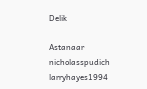Delik

Astanaar nicholasspudich larryhayes1994